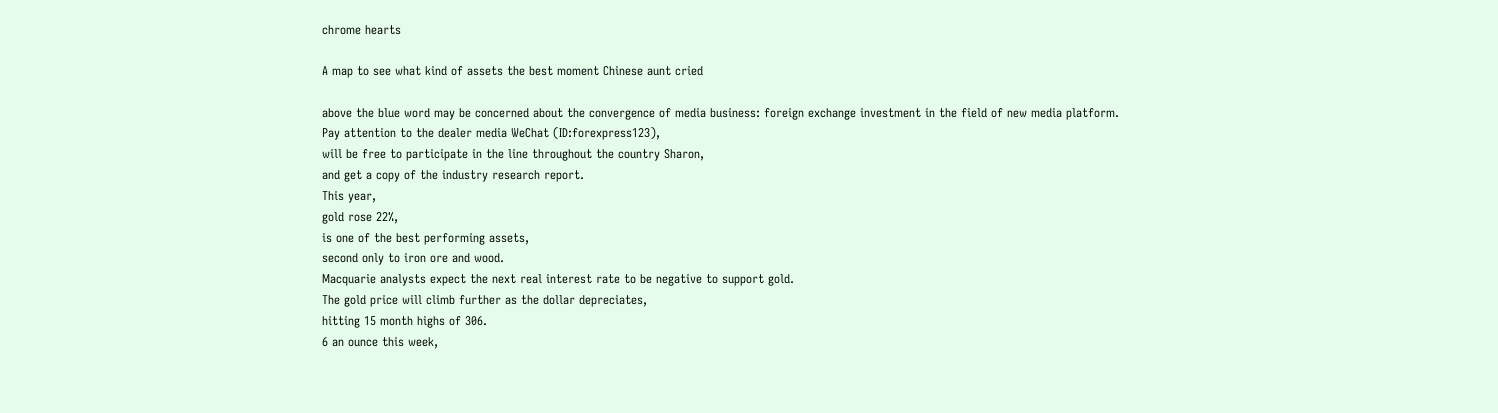chrome hearts

A map to see what kind of assets the best moment Chinese aunt cried

above the blue word may be concerned about the convergence of media business: foreign exchange investment in the field of new media platform.
Pay attention to the dealer media WeChat (ID:forexpress123),
will be free to participate in the line throughout the country Sharon,
and get a copy of the industry research report.
This year,
gold rose 22%,
is one of the best performing assets,
second only to iron ore and wood.
Macquarie analysts expect the next real interest rate to be negative to support gold.
The gold price will climb further as the dollar depreciates,
hitting 15 month highs of 306.
6 an ounce this week,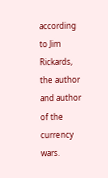according to Jim Rickards,
the author and author of the currency wars.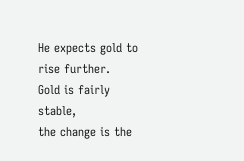He expects gold to rise further.
Gold is fairly stable,
the change is the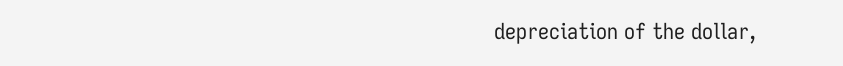depreciation of the dollar,